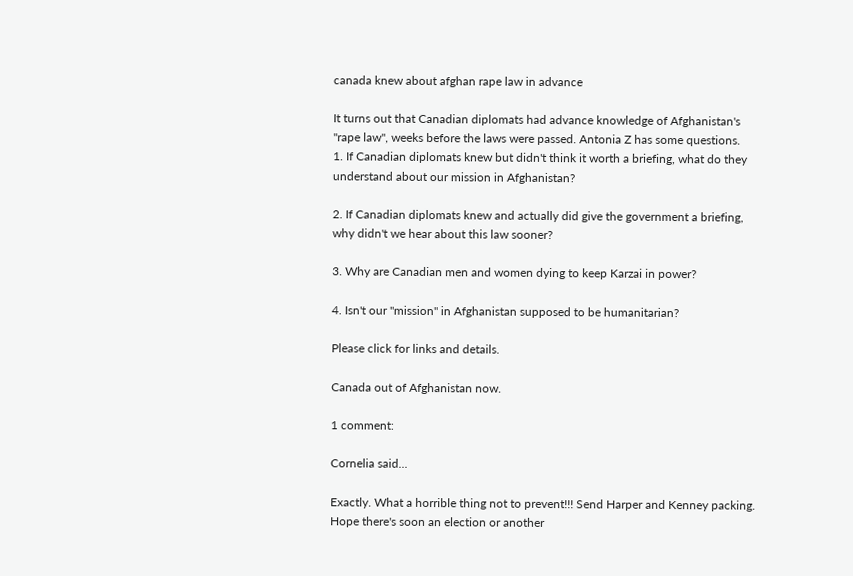canada knew about afghan rape law in advance

It turns out that Canadian diplomats had advance knowledge of Afghanistan's "rape law", weeks before the laws were passed. Antonia Z has some questions.
1. If Canadian diplomats knew but didn't think it worth a briefing, what do they understand about our mission in Afghanistan?

2. If Canadian diplomats knew and actually did give the government a briefing, why didn't we hear about this law sooner?

3. Why are Canadian men and women dying to keep Karzai in power?

4. Isn't our "mission" in Afghanistan supposed to be humanitarian?

Please click for links and details.

Canada out of Afghanistan now.

1 comment:

Cornelia said...

Exactly. What a horrible thing not to prevent!!! Send Harper and Kenney packing. Hope there's soon an election or another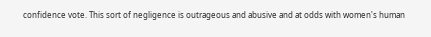confidence vote. This sort of negligence is outrageous and abusive and at odds with women's human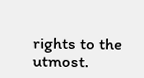rights to the utmost.